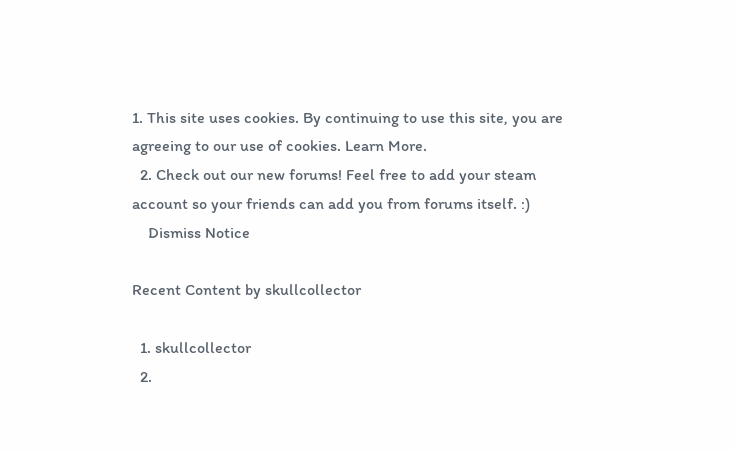1. This site uses cookies. By continuing to use this site, you are agreeing to our use of cookies. Learn More.
  2. Check out our new forums! Feel free to add your steam account so your friends can add you from forums itself. :)
    Dismiss Notice

Recent Content by skullcollector

  1. skullcollector
  2.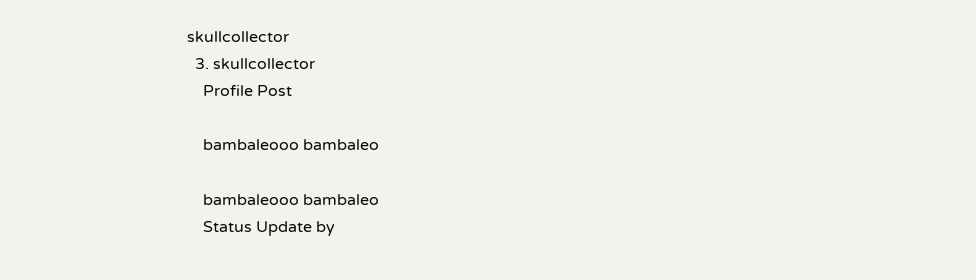skullcollector
  3. skullcollector
    Profile Post

    bambaleooo bambaleo

    bambaleooo bambaleo
    Status Update by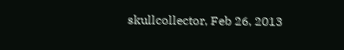skullcollector, Feb 26, 2013